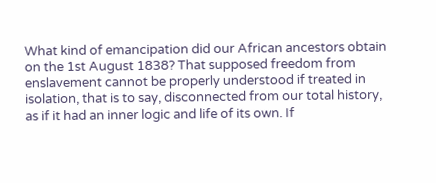What kind of emancipation did our African ancestors obtain on the 1st August 1838? That supposed freedom from enslavement cannot be properly understood if treated in isolation, that is to say, disconnected from our total history, as if it had an inner logic and life of its own. If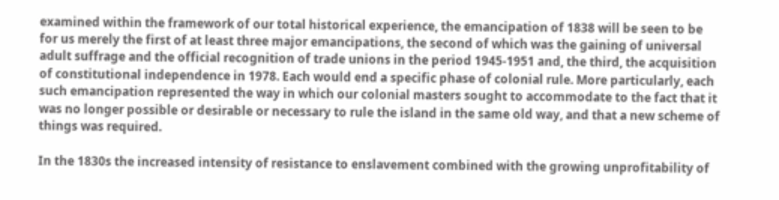examined within the framework of our total historical experience, the emancipation of 1838 will be seen to be for us merely the first of at least three major emancipations, the second of which was the gaining of universal adult suffrage and the official recognition of trade unions in the period 1945-1951 and, the third, the acquisition of constitutional independence in 1978. Each would end a specific phase of colonial rule. More particularly, each such emancipation represented the way in which our colonial masters sought to accommodate to the fact that it was no longer possible or desirable or necessary to rule the island in the same old way, and that a new scheme of things was required.

In the 1830s the increased intensity of resistance to enslavement combined with the growing unprofitability of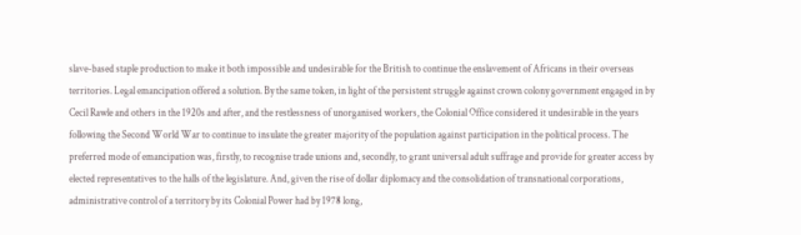slave-based staple production to make it both impossible and undesirable for the British to continue the enslavement of Africans in their overseas territories. Legal emancipation offered a solution. By the same token, in light of the persistent struggle against crown colony government engaged in by Cecil Rawle and others in the 1920s and after, and the restlessness of unorganised workers, the Colonial Office considered it undesirable in the years following the Second World War to continue to insulate the greater majority of the population against participation in the political process. The preferred mode of emancipation was, firstly, to recognise trade unions and, secondly, to grant universal adult suffrage and provide for greater access by elected representatives to the halls of the legislature. And, given the rise of dollar diplomacy and the consolidation of transnational corporations, administrative control of a territory by its Colonial Power had by 1978 long,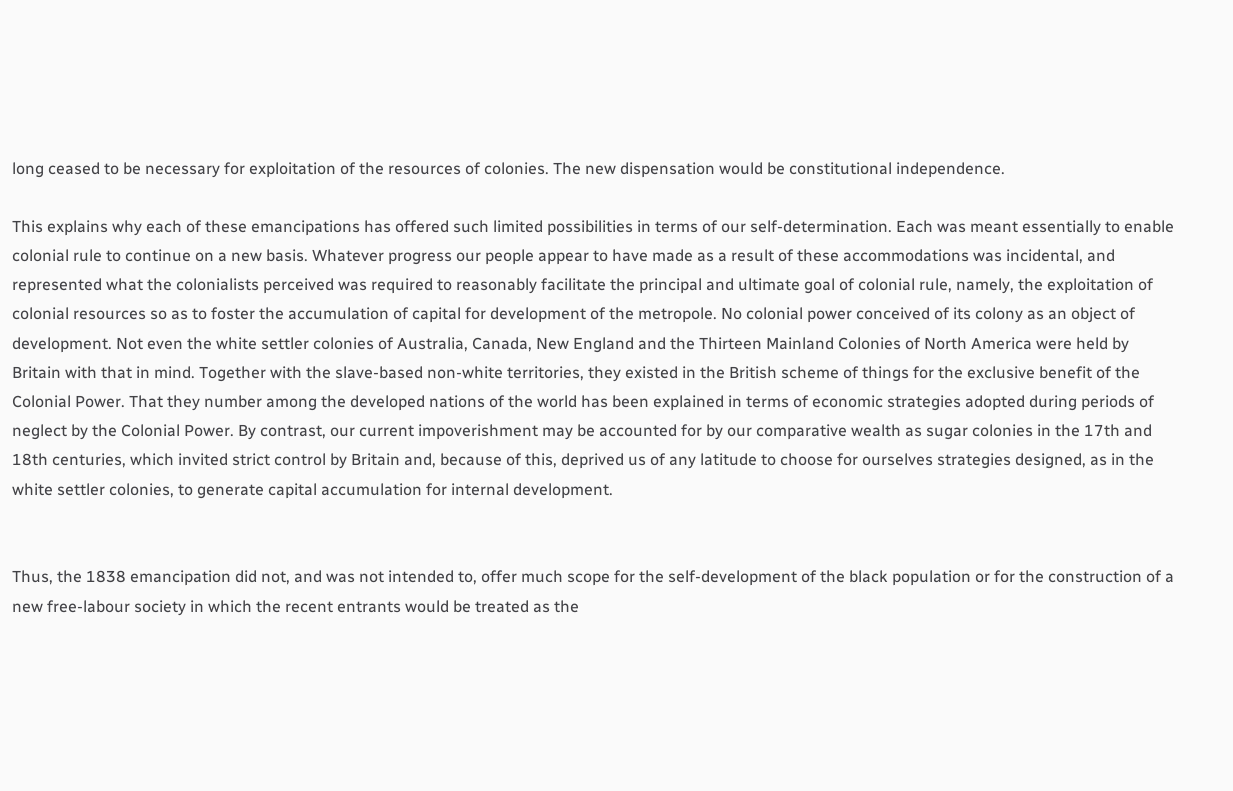long ceased to be necessary for exploitation of the resources of colonies. The new dispensation would be constitutional independence.

This explains why each of these emancipations has offered such limited possibilities in terms of our self-determination. Each was meant essentially to enable colonial rule to continue on a new basis. Whatever progress our people appear to have made as a result of these accommodations was incidental, and represented what the colonialists perceived was required to reasonably facilitate the principal and ultimate goal of colonial rule, namely, the exploitation of colonial resources so as to foster the accumulation of capital for development of the metropole. No colonial power conceived of its colony as an object of development. Not even the white settler colonies of Australia, Canada, New England and the Thirteen Mainland Colonies of North America were held by Britain with that in mind. Together with the slave-based non-white territories, they existed in the British scheme of things for the exclusive benefit of the Colonial Power. That they number among the developed nations of the world has been explained in terms of economic strategies adopted during periods of neglect by the Colonial Power. By contrast, our current impoverishment may be accounted for by our comparative wealth as sugar colonies in the 17th and 18th centuries, which invited strict control by Britain and, because of this, deprived us of any latitude to choose for ourselves strategies designed, as in the white settler colonies, to generate capital accumulation for internal development.


Thus, the 1838 emancipation did not, and was not intended to, offer much scope for the self-development of the black population or for the construction of a new free-labour society in which the recent entrants would be treated as the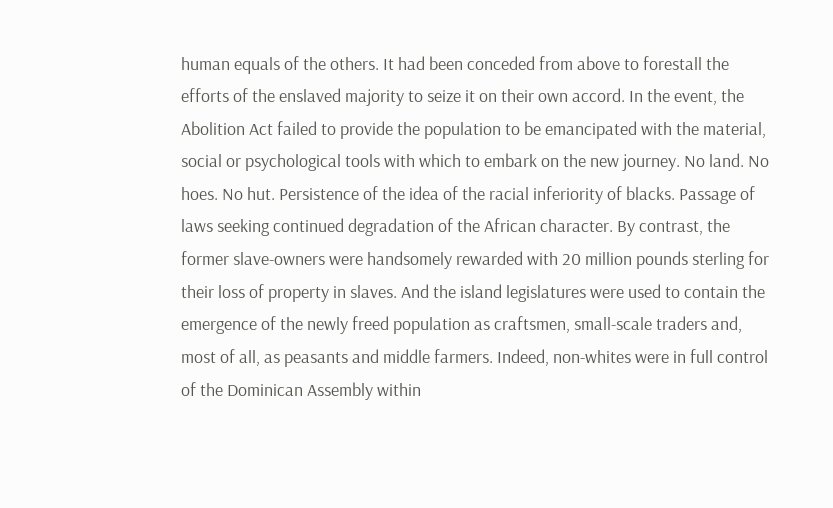human equals of the others. It had been conceded from above to forestall the efforts of the enslaved majority to seize it on their own accord. In the event, the Abolition Act failed to provide the population to be emancipated with the material, social or psychological tools with which to embark on the new journey. No land. No hoes. No hut. Persistence of the idea of the racial inferiority of blacks. Passage of laws seeking continued degradation of the African character. By contrast, the former slave-owners were handsomely rewarded with 20 million pounds sterling for their loss of property in slaves. And the island legislatures were used to contain the emergence of the newly freed population as craftsmen, small-scale traders and, most of all, as peasants and middle farmers. Indeed, non-whites were in full control of the Dominican Assembly within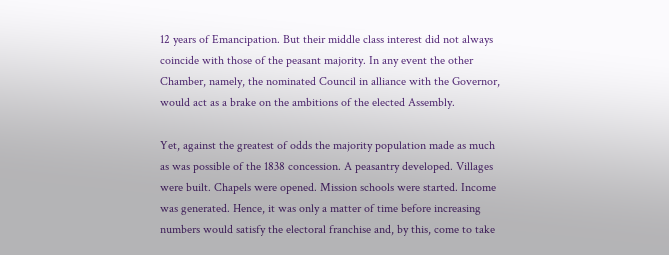12 years of Emancipation. But their middle class interest did not always coincide with those of the peasant majority. In any event the other Chamber, namely, the nominated Council in alliance with the Governor, would act as a brake on the ambitions of the elected Assembly.

Yet, against the greatest of odds the majority population made as much as was possible of the 1838 concession. A peasantry developed. Villages were built. Chapels were opened. Mission schools were started. Income was generated. Hence, it was only a matter of time before increasing numbers would satisfy the electoral franchise and, by this, come to take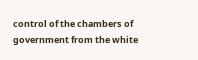control of the chambers of government from the white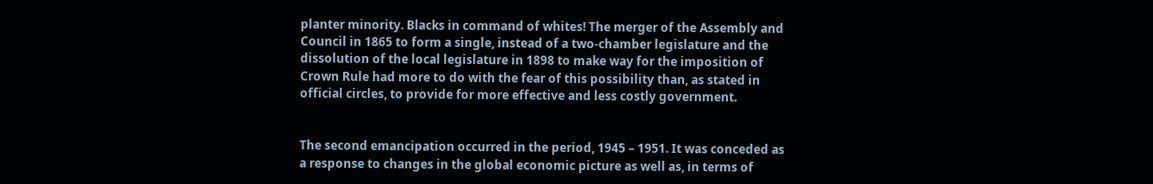planter minority. Blacks in command of whites! The merger of the Assembly and Council in 1865 to form a single, instead of a two-chamber legislature and the dissolution of the local legislature in 1898 to make way for the imposition of Crown Rule had more to do with the fear of this possibility than, as stated in official circles, to provide for more effective and less costly government.


The second emancipation occurred in the period, 1945 – 1951. It was conceded as a response to changes in the global economic picture as well as, in terms of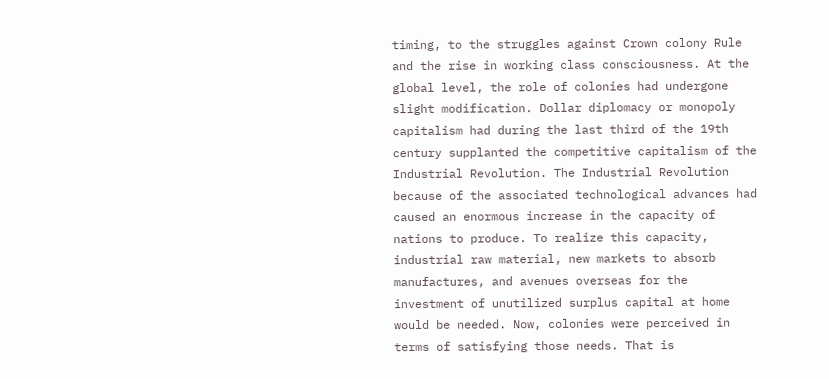timing, to the struggles against Crown colony Rule and the rise in working class consciousness. At the global level, the role of colonies had undergone slight modification. Dollar diplomacy or monopoly capitalism had during the last third of the 19th century supplanted the competitive capitalism of the Industrial Revolution. The Industrial Revolution because of the associated technological advances had caused an enormous increase in the capacity of nations to produce. To realize this capacity, industrial raw material, new markets to absorb manufactures, and avenues overseas for the investment of unutilized surplus capital at home would be needed. Now, colonies were perceived in terms of satisfying those needs. That is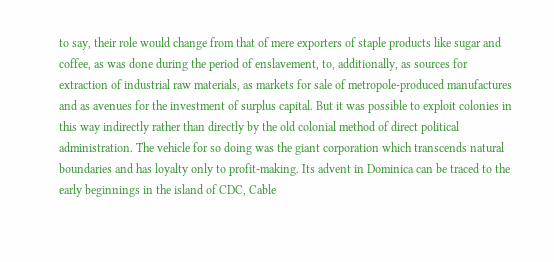to say, their role would change from that of mere exporters of staple products like sugar and coffee, as was done during the period of enslavement, to, additionally, as sources for extraction of industrial raw materials, as markets for sale of metropole-produced manufactures and as avenues for the investment of surplus capital. But it was possible to exploit colonies in this way indirectly rather than directly by the old colonial method of direct political administration. The vehicle for so doing was the giant corporation which transcends natural boundaries and has loyalty only to profit-making. Its advent in Dominica can be traced to the early beginnings in the island of CDC, Cable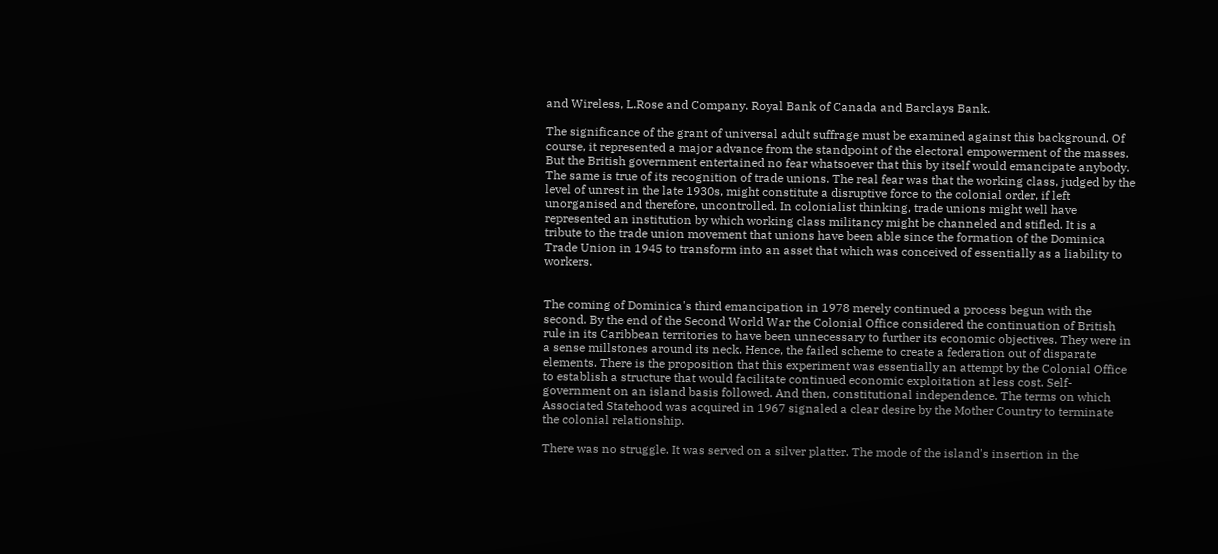and Wireless, L.Rose and Company. Royal Bank of Canada and Barclays Bank.

The significance of the grant of universal adult suffrage must be examined against this background. Of course, it represented a major advance from the standpoint of the electoral empowerment of the masses. But the British government entertained no fear whatsoever that this by itself would emancipate anybody. The same is true of its recognition of trade unions. The real fear was that the working class, judged by the level of unrest in the late 1930s, might constitute a disruptive force to the colonial order, if left unorganised and therefore, uncontrolled. In colonialist thinking, trade unions might well have represented an institution by which working class militancy might be channeled and stifled. It is a tribute to the trade union movement that unions have been able since the formation of the Dominica Trade Union in 1945 to transform into an asset that which was conceived of essentially as a liability to workers.


The coming of Dominica's third emancipation in 1978 merely continued a process begun with the second. By the end of the Second World War the Colonial Office considered the continuation of British rule in its Caribbean territories to have been unnecessary to further its economic objectives. They were in a sense millstones around its neck. Hence, the failed scheme to create a federation out of disparate elements. There is the proposition that this experiment was essentially an attempt by the Colonial Office to establish a structure that would facilitate continued economic exploitation at less cost. Self-government on an island basis followed. And then, constitutional independence. The terms on which Associated Statehood was acquired in 1967 signaled a clear desire by the Mother Country to terminate the colonial relationship.

There was no struggle. It was served on a silver platter. The mode of the island's insertion in the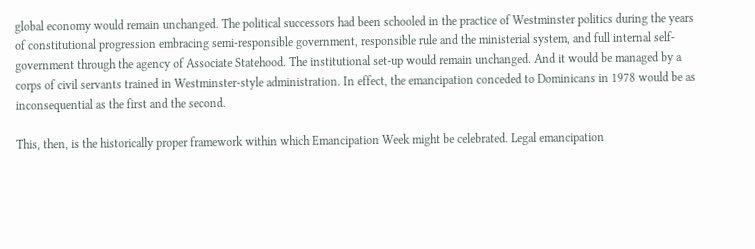global economy would remain unchanged. The political successors had been schooled in the practice of Westminster politics during the years of constitutional progression embracing semi-responsible government, responsible rule and the ministerial system, and full internal self-government through the agency of Associate Statehood. The institutional set-up would remain unchanged. And it would be managed by a corps of civil servants trained in Westminster-style administration. In effect, the emancipation conceded to Dominicans in 1978 would be as inconsequential as the first and the second.

This, then, is the historically proper framework within which Emancipation Week might be celebrated. Legal emancipation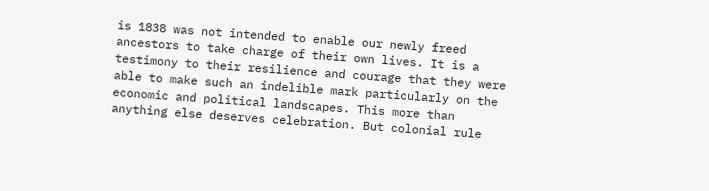is 1838 was not intended to enable our newly freed ancestors to take charge of their own lives. It is a testimony to their resilience and courage that they were able to make such an indelible mark particularly on the economic and political landscapes. This more than anything else deserves celebration. But colonial rule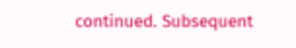continued. Subsequent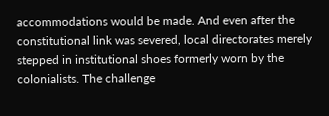accommodations would be made. And even after the constitutional link was severed, local directorates merely stepped in institutional shoes formerly worn by the colonialists. The challenge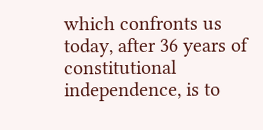which confronts us today, after 36 years of constitutional independence, is to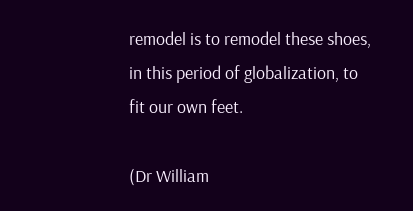remodel is to remodel these shoes, in this period of globalization, to fit our own feet.

(Dr William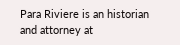Para Riviere is an historian and attorney at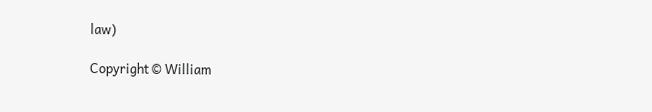law)

Copyright © William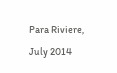Para Riviere, July 2014